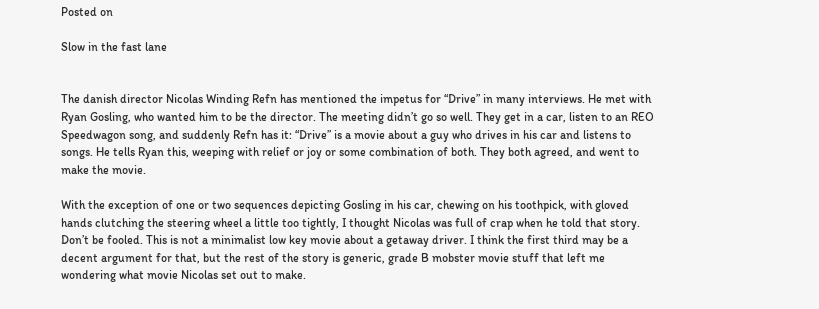Posted on

Slow in the fast lane


The danish director Nicolas Winding Refn has mentioned the impetus for “Drive” in many interviews. He met with Ryan Gosling, who wanted him to be the director. The meeting didn’t go so well. They get in a car, listen to an REO Speedwagon song, and suddenly Refn has it: “Drive” is a movie about a guy who drives in his car and listens to songs. He tells Ryan this, weeping with relief or joy or some combination of both. They both agreed, and went to make the movie.

With the exception of one or two sequences depicting Gosling in his car, chewing on his toothpick, with gloved hands clutching the steering wheel a little too tightly, I thought Nicolas was full of crap when he told that story. Don’t be fooled. This is not a minimalist low key movie about a getaway driver. I think the first third may be a decent argument for that, but the rest of the story is generic, grade B mobster movie stuff that left me wondering what movie Nicolas set out to make.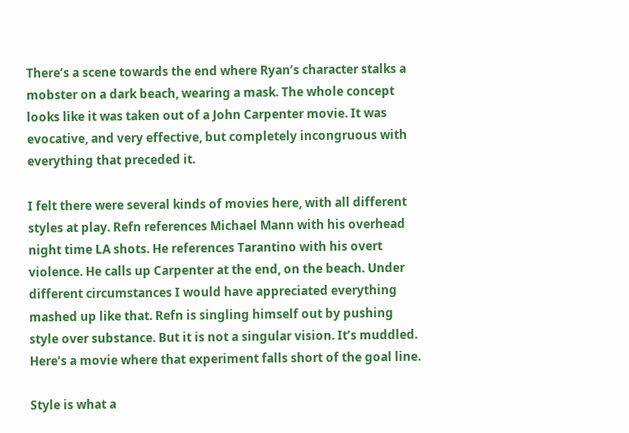There’s a scene towards the end where Ryan’s character stalks a mobster on a dark beach, wearing a mask. The whole concept looks like it was taken out of a John Carpenter movie. It was evocative, and very effective, but completely incongruous with everything that preceded it.

I felt there were several kinds of movies here, with all different styles at play. Refn references Michael Mann with his overhead night time LA shots. He references Tarantino with his overt violence. He calls up Carpenter at the end, on the beach. Under different circumstances I would have appreciated everything mashed up like that. Refn is singling himself out by pushing style over substance. But it is not a singular vision. It’s muddled. Here’s a movie where that experiment falls short of the goal line.

Style is what a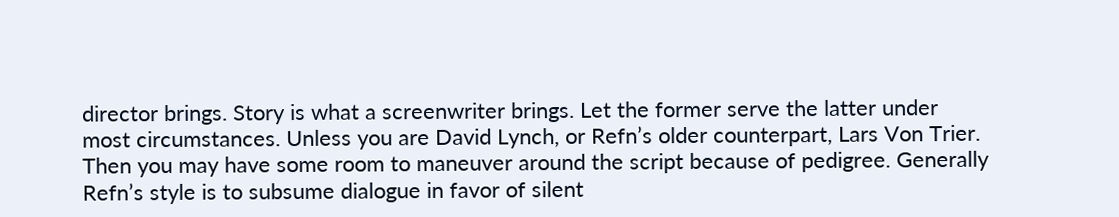director brings. Story is what a screenwriter brings. Let the former serve the latter under most circumstances. Unless you are David Lynch, or Refn’s older counterpart, Lars Von Trier. Then you may have some room to maneuver around the script because of pedigree. Generally Refn’s style is to subsume dialogue in favor of silent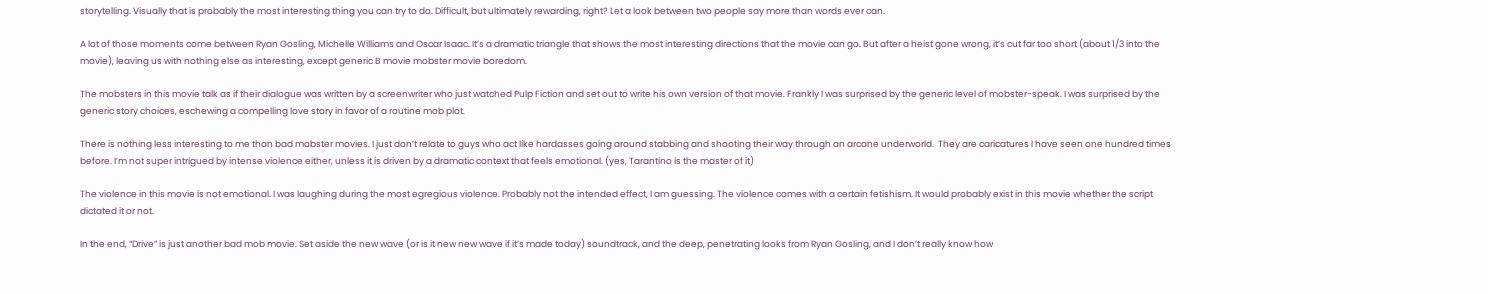storytelling. Visually that is probably the most interesting thing you can try to do. Difficult, but ultimately rewarding, right? Let a look between two people say more than words ever can.

A lot of those moments come between Ryan Gosling, Michelle Williams and Oscar Isaac. It’s a dramatic triangle that shows the most interesting directions that the movie can go. But after a heist gone wrong, it’s cut far too short (about 1/3 into the movie), leaving us with nothing else as interesting, except generic B movie mobster movie boredom.

The mobsters in this movie talk as if their dialogue was written by a screenwriter who just watched Pulp Fiction and set out to write his own version of that movie. Frankly I was surprised by the generic level of mobster-speak. I was surprised by the generic story choices, eschewing a compelling love story in favor of a routine mob plot.

There is nothing less interesting to me than bad mobster movies. I just don’t relate to guys who act like hardasses going around stabbing and shooting their way through an arcane underworld.  They are caricatures I have seen one hundred times before. I’m not super intrigued by intense violence either, unless it is driven by a dramatic context that feels emotional. (yes, Tarantino is the master of it)

The violence in this movie is not emotional. I was laughing during the most egregious violence. Probably not the intended effect, I am guessing. The violence comes with a certain fetishism. It would probably exist in this movie whether the script dictated it or not.

In the end, “Drive” is just another bad mob movie. Set aside the new wave (or is it new new wave if it’s made today) soundtrack, and the deep, penetrating looks from Ryan Gosling, and I don’t really know how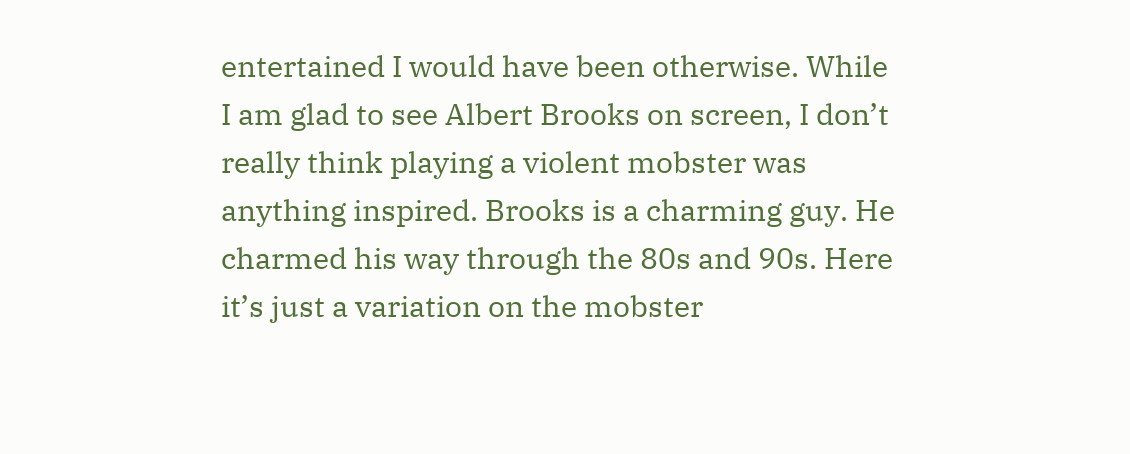entertained I would have been otherwise. While I am glad to see Albert Brooks on screen, I don’t really think playing a violent mobster was anything inspired. Brooks is a charming guy. He charmed his way through the 80s and 90s. Here it’s just a variation on the mobster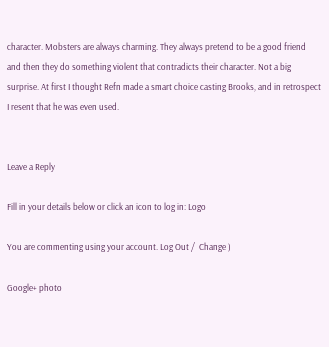character. Mobsters are always charming. They always pretend to be a good friend and then they do something violent that contradicts their character. Not a big surprise. At first I thought Refn made a smart choice casting Brooks, and in retrospect I resent that he was even used.


Leave a Reply

Fill in your details below or click an icon to log in: Logo

You are commenting using your account. Log Out /  Change )

Google+ photo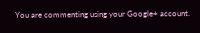You are commenting using your Google+ account.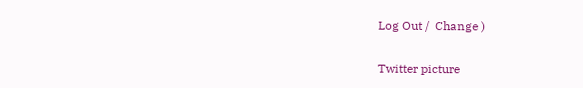Log Out /  Change )

Twitter picture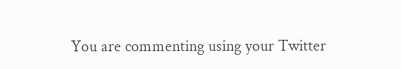You are commenting using your Twitter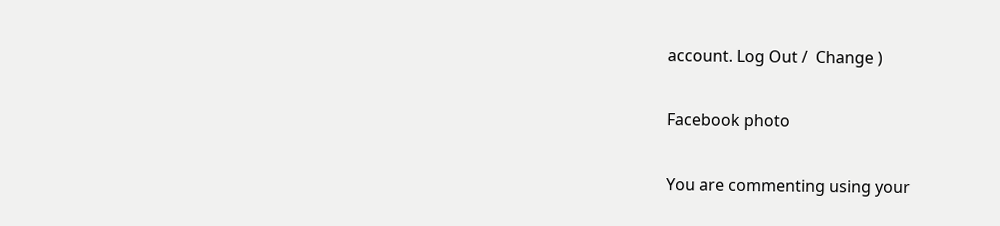account. Log Out /  Change )

Facebook photo

You are commenting using your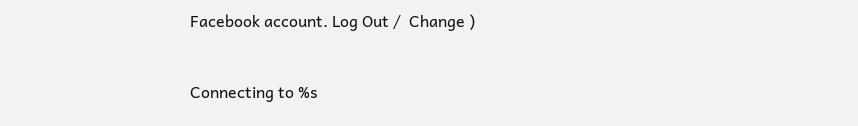Facebook account. Log Out /  Change )


Connecting to %s